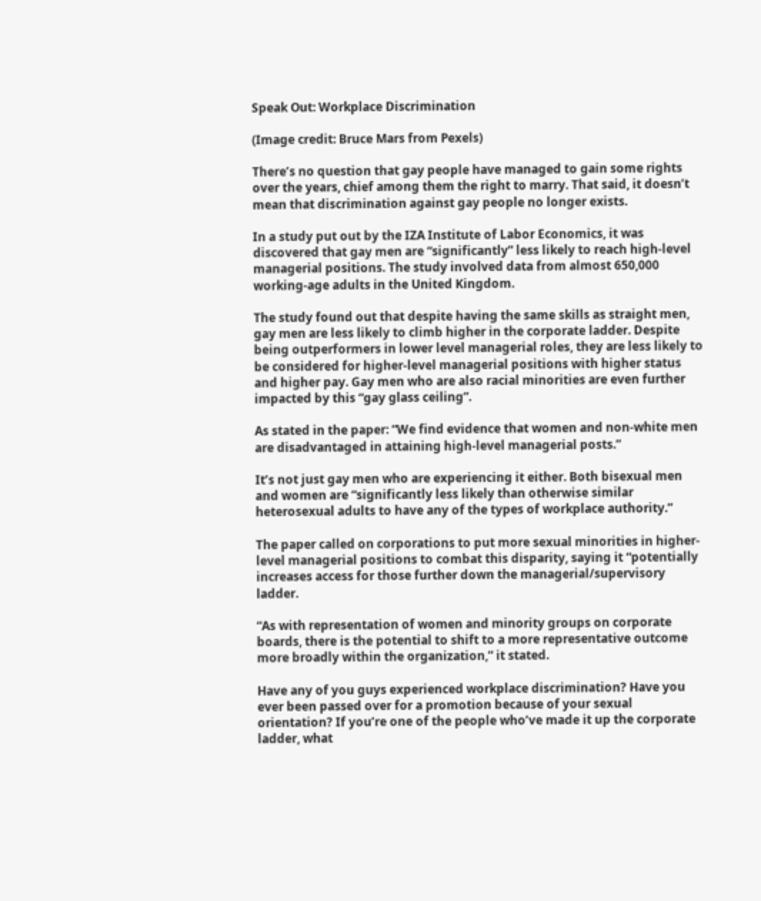Speak Out: Workplace Discrimination

(Image credit: Bruce Mars from Pexels)

There’s no question that gay people have managed to gain some rights over the years, chief among them the right to marry. That said, it doesn’t mean that discrimination against gay people no longer exists.

In a study put out by the IZA Institute of Labor Economics, it was discovered that gay men are “significantly” less likely to reach high-level managerial positions. The study involved data from almost 650,000 working-age adults in the United Kingdom.

The study found out that despite having the same skills as straight men, gay men are less likely to climb higher in the corporate ladder. Despite being outperformers in lower level managerial roles, they are less likely to be considered for higher-level managerial positions with higher status and higher pay. Gay men who are also racial minorities are even further impacted by this “gay glass ceiling”.

As stated in the paper: “We find evidence that women and non-white men are disadvantaged in attaining high-level managerial posts.”

It’s not just gay men who are experiencing it either. Both bisexual men and women are “significantly less likely than otherwise similar heterosexual adults to have any of the types of workplace authority.”

The paper called on corporations to put more sexual minorities in higher-level managerial positions to combat this disparity, saying it “potentially increases access for those further down the managerial/supervisory ladder.

“As with representation of women and minority groups on corporate boards, there is the potential to shift to a more representative outcome more broadly within the organization,” it stated.

Have any of you guys experienced workplace discrimination? Have you ever been passed over for a promotion because of your sexual orientation? If you’re one of the people who’ve made it up the corporate ladder, what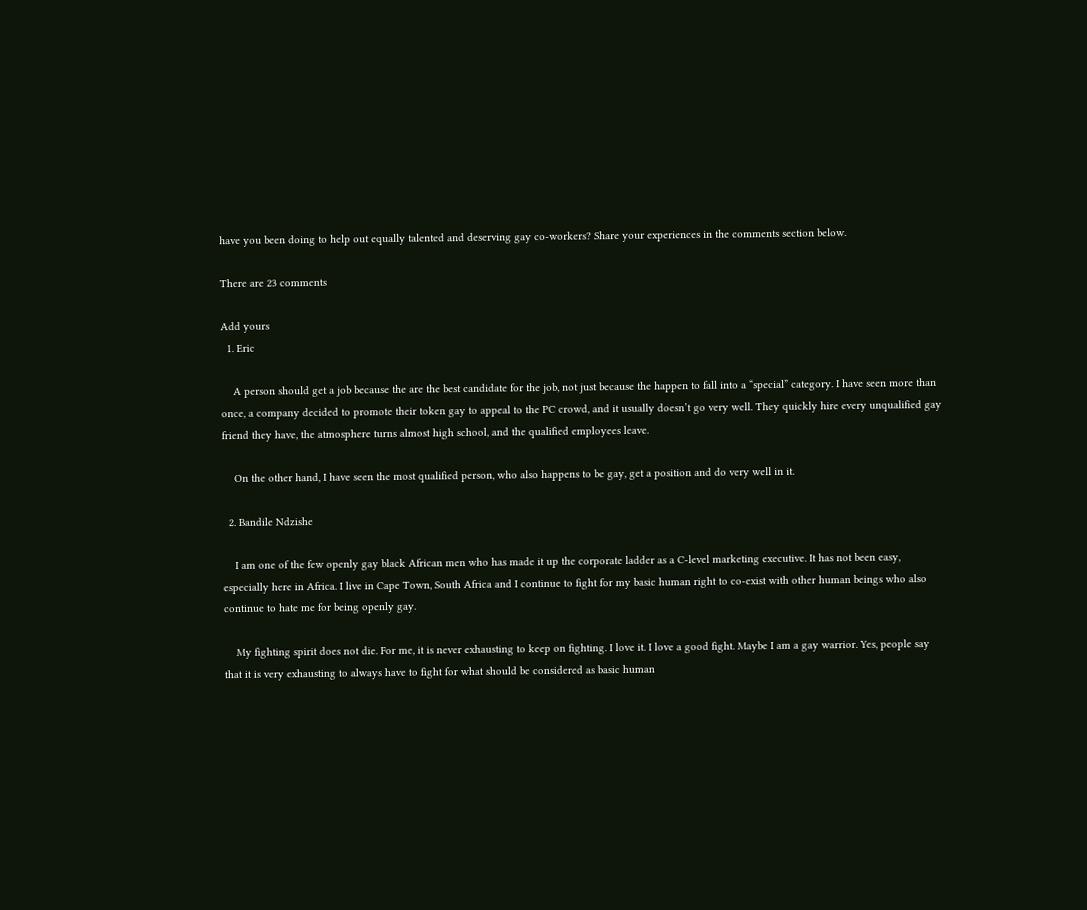have you been doing to help out equally talented and deserving gay co-workers? Share your experiences in the comments section below.

There are 23 comments

Add yours
  1. Eric

    A person should get a job because the are the best candidate for the job, not just because the happen to fall into a “special” category. I have seen more than once, a company decided to promote their token gay to appeal to the PC crowd, and it usually doesn’t go very well. They quickly hire every unqualified gay friend they have, the atmosphere turns almost high school, and the qualified employees leave.

    On the other hand, I have seen the most qualified person, who also happens to be gay, get a position and do very well in it.

  2. Bandile Ndzishe

    I am one of the few openly gay black African men who has made it up the corporate ladder as a C-level marketing executive. It has not been easy, especially here in Africa. I live in Cape Town, South Africa and I continue to fight for my basic human right to co-exist with other human beings who also continue to hate me for being openly gay.

    My fighting spirit does not die. For me, it is never exhausting to keep on fighting. I love it. I love a good fight. Maybe I am a gay warrior. Yes, people say that it is very exhausting to always have to fight for what should be considered as basic human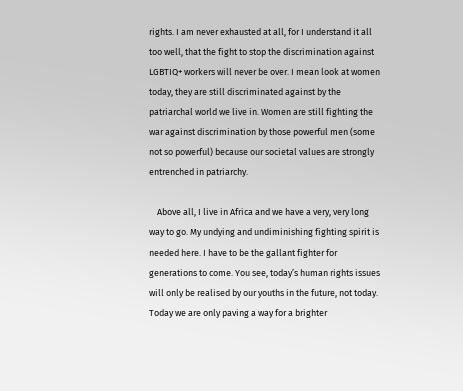rights. I am never exhausted at all, for I understand it all too well, that the fight to stop the discrimination against LGBTIQ+ workers will never be over. I mean look at women today, they are still discriminated against by the patriarchal world we live in. Women are still fighting the war against discrimination by those powerful men (some not so powerful) because our societal values are strongly entrenched in patriarchy.

    Above all, I live in Africa and we have a very, very long way to go. My undying and undiminishing fighting spirit is needed here. I have to be the gallant fighter for generations to come. You see, today’s human rights issues will only be realised by our youths in the future, not today. Today we are only paving a way for a brighter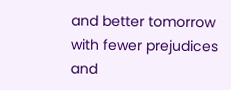and better tomorrow with fewer prejudices and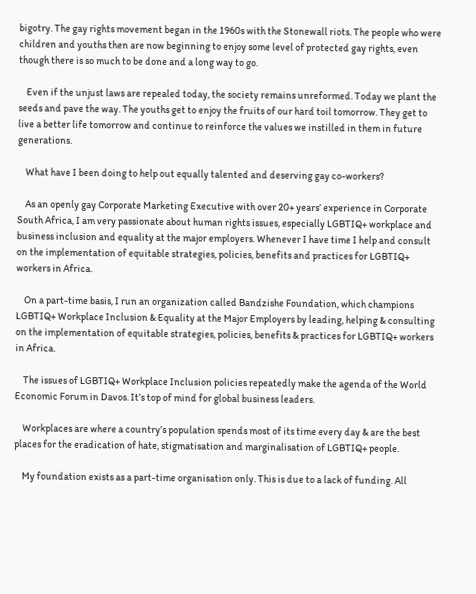bigotry. The gay rights movement began in the 1960s with the Stonewall riots. The people who were children and youths then are now beginning to enjoy some level of protected gay rights, even though there is so much to be done and a long way to go.

    Even if the unjust laws are repealed today, the society remains unreformed. Today we plant the seeds and pave the way. The youths get to enjoy the fruits of our hard toil tomorrow. They get to live a better life tomorrow and continue to reinforce the values we instilled in them in future generations.

    What have I been doing to help out equally talented and deserving gay co-workers?

    As an openly gay Corporate Marketing Executive with over 20+ years’ experience in Corporate South Africa, I am very passionate about human rights issues, especially LGBTIQ+ workplace and business inclusion and equality at the major employers. Whenever I have time I help and consult on the implementation of equitable strategies, policies, benefits and practices for LGBTIQ+ workers in Africa.

    On a part-time basis, I run an organization called Bandzishe Foundation, which champions LGBTIQ+ Workplace Inclusion & Equality at the Major Employers by leading, helping & consulting on the implementation of equitable strategies, policies, benefits & practices for LGBTIQ+ workers in Africa.

    The issues of LGBTIQ+ Workplace Inclusion policies repeatedly make the agenda of the World Economic Forum in Davos. It’s top of mind for global business leaders.

    Workplaces are where a country’s population spends most of its time every day & are the best places for the eradication of hate, stigmatisation and marginalisation of LGBTIQ+ people.

    My foundation exists as a part-time organisation only. This is due to a lack of funding. All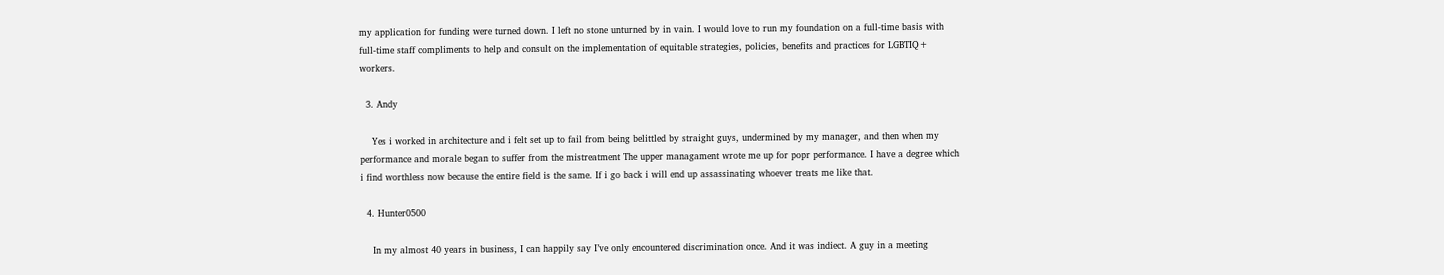my application for funding were turned down. I left no stone unturned by in vain. I would love to run my foundation on a full-time basis with full-time staff compliments to help and consult on the implementation of equitable strategies, policies, benefits and practices for LGBTIQ+ workers.

  3. Andy

    Yes i worked in architecture and i felt set up to fail from being belittled by straight guys, undermined by my manager, and then when my performance and morale began to suffer from the mistreatment The upper managament wrote me up for popr performance. I have a degree which i find worthless now because the entire field is the same. If i go back i will end up assassinating whoever treats me like that.

  4. Hunter0500

    In my almost 40 years in business, I can happily say I’ve only encountered discrimination once. And it was indiect. A guy in a meeting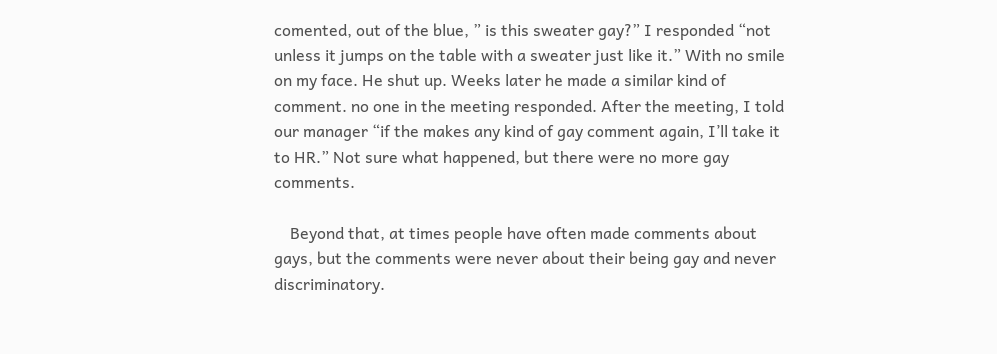comented, out of the blue, ” is this sweater gay?” I responded “not unless it jumps on the table with a sweater just like it.” With no smile on my face. He shut up. Weeks later he made a similar kind of comment. no one in the meeting responded. After the meeting, I told our manager “if the makes any kind of gay comment again, I’ll take it to HR.” Not sure what happened, but there were no more gay comments.

    Beyond that, at times people have often made comments about gays, but the comments were never about their being gay and never discriminatory.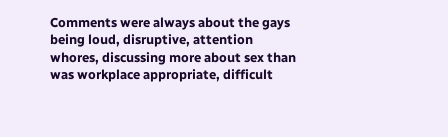Comments were always about the gays being loud, disruptive, attention whores, discussing more about sex than was workplace appropriate, difficult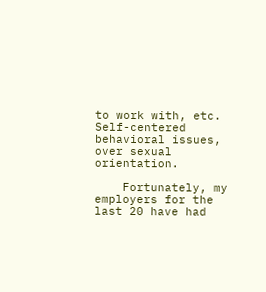to work with, etc. Self-centered behavioral issues, over sexual orientation.

    Fortunately, my employers for the last 20 have had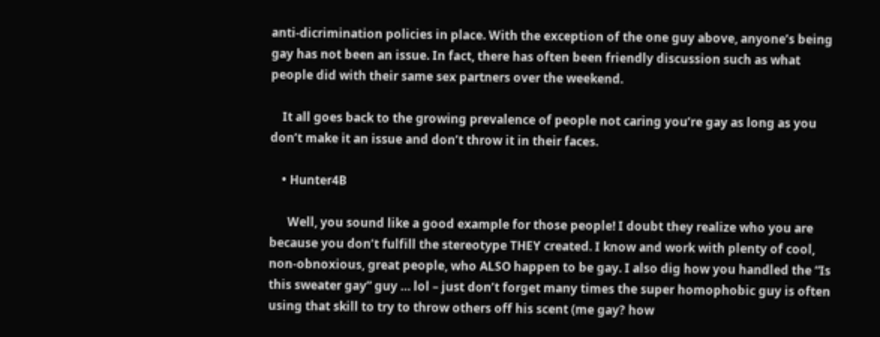anti-dicrimination policies in place. With the exception of the one guy above, anyone’s being gay has not been an issue. In fact, there has often been friendly discussion such as what people did with their same sex partners over the weekend.

    It all goes back to the growing prevalence of people not caring you’re gay as long as you don’t make it an issue and don’t throw it in their faces.

    • Hunter4B

      Well, you sound like a good example for those people! I doubt they realize who you are because you don’t fulfill the stereotype THEY created. I know and work with plenty of cool, non-obnoxious, great people, who ALSO happen to be gay. I also dig how you handled the “Is this sweater gay” guy … lol – just don’t forget many times the super homophobic guy is often using that skill to try to throw others off his scent (me gay? how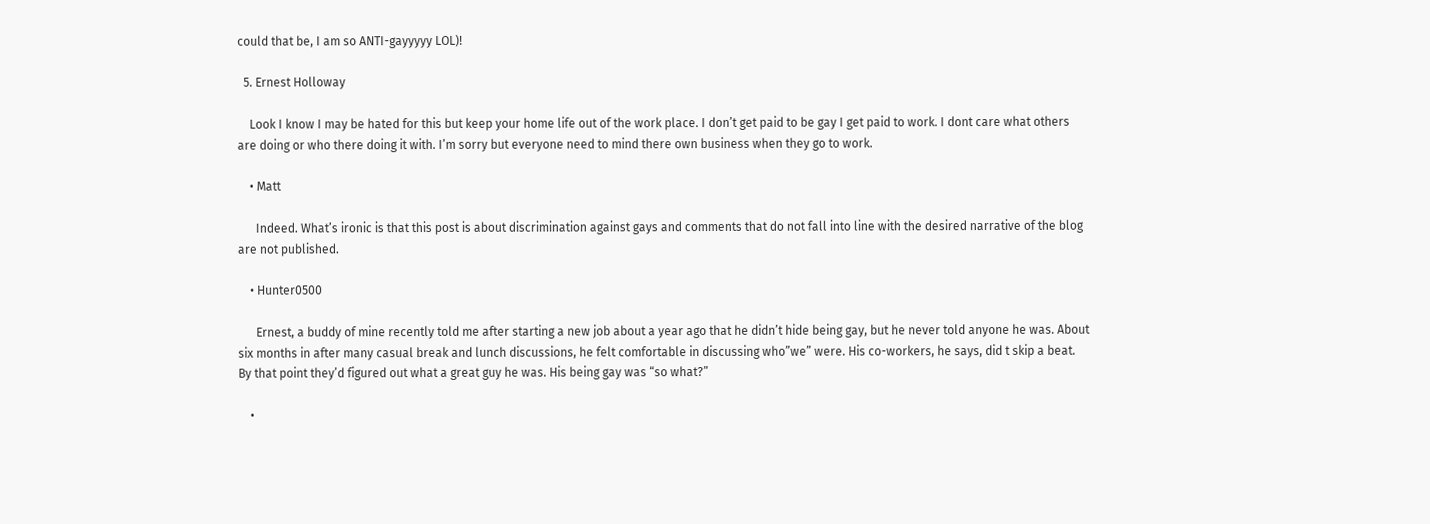could that be, I am so ANTI-gayyyyy LOL)!

  5. Ernest Holloway

    Look I know I may be hated for this but keep your home life out of the work place. I don’t get paid to be gay I get paid to work. I dont care what others are doing or who there doing it with. I’m sorry but everyone need to mind there own business when they go to work.

    • Matt

      Indeed. What’s ironic is that this post is about discrimination against gays and comments that do not fall into line with the desired narrative of the blog are not published.

    • Hunter0500

      Ernest, a buddy of mine recently told me after starting a new job about a year ago that he didn’t hide being gay, but he never told anyone he was. About six months in after many casual break and lunch discussions, he felt comfortable in discussing who”we” were. His co-workers, he says, did t skip a beat. By that point they’d figured out what a great guy he was. His being gay was “so what?”

    •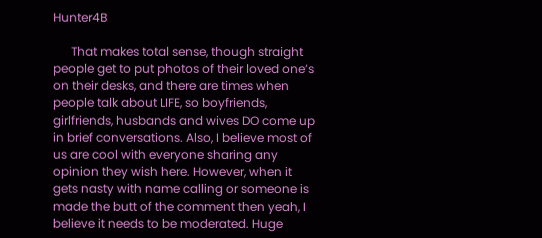Hunter4B

      That makes total sense, though straight people get to put photos of their loved one’s on their desks, and there are times when people talk about LIFE, so boyfriends, girlfriends, husbands and wives DO come up in brief conversations. Also, I believe most of us are cool with everyone sharing any opinion they wish here. However, when it gets nasty with name calling or someone is made the butt of the comment then yeah, I believe it needs to be moderated. Huge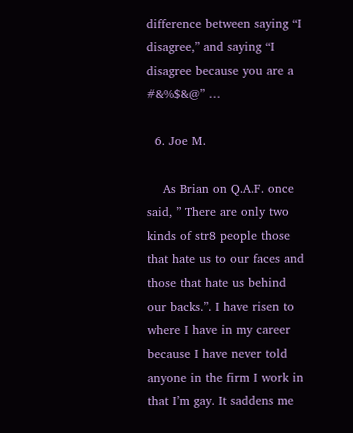difference between saying “I disagree,” and saying “I disagree because you are a #&%$&@” …

  6. Joe M.

    As Brian on Q.A.F. once said, ” There are only two kinds of str8 people those that hate us to our faces and those that hate us behind our backs.”. I have risen to where I have in my career because I have never told anyone in the firm I work in that I’m gay. It saddens me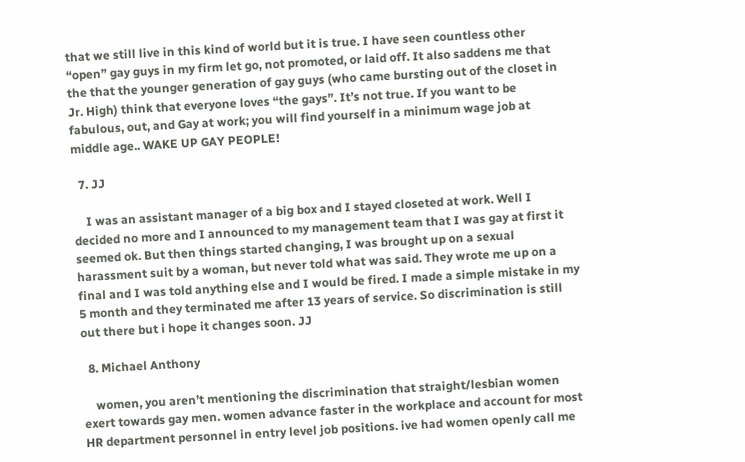that we still live in this kind of world but it is true. I have seen countless other “open” gay guys in my firm let go, not promoted, or laid off. It also saddens me that the that the younger generation of gay guys (who came bursting out of the closet in Jr. High) think that everyone loves “the gays”. It’s not true. If you want to be fabulous, out, and Gay at work; you will find yourself in a minimum wage job at middle age.. WAKE UP GAY PEOPLE!

  7. JJ

    I was an assistant manager of a big box and I stayed closeted at work. Well I decided no more and I announced to my management team that I was gay at first it seemed ok. But then things started changing, I was brought up on a sexual harassment suit by a woman, but never told what was said. They wrote me up on a final and I was told anything else and I would be fired. I made a simple mistake in my 5 month and they terminated me after 13 years of service. So discrimination is still out there but i hope it changes soon. JJ

  8. Michael Anthony

    women, you aren’t mentioning the discrimination that straight/lesbian women exert towards gay men. women advance faster in the workplace and account for most HR department personnel in entry level job positions. ive had women openly call me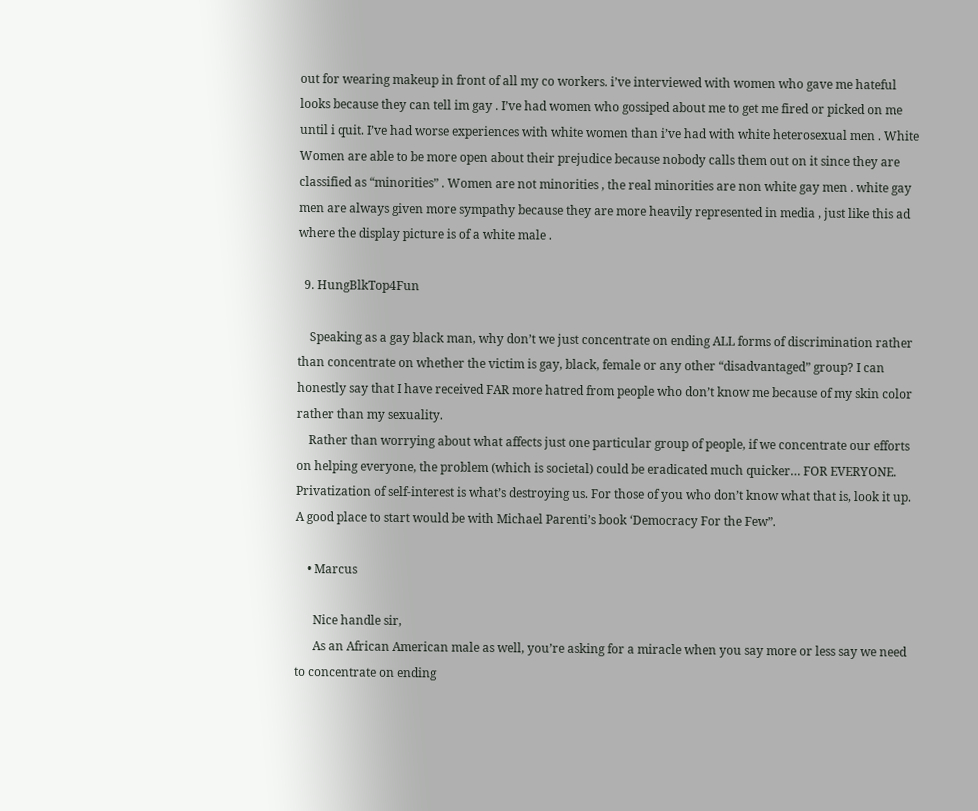out for wearing makeup in front of all my co workers. i’ve interviewed with women who gave me hateful looks because they can tell im gay . I’ve had women who gossiped about me to get me fired or picked on me until i quit. I’ve had worse experiences with white women than i’ve had with white heterosexual men . White Women are able to be more open about their prejudice because nobody calls them out on it since they are classified as “minorities” . Women are not minorities , the real minorities are non white gay men . white gay men are always given more sympathy because they are more heavily represented in media , just like this ad where the display picture is of a white male .

  9. HungBlkTop4Fun

    Speaking as a gay black man, why don’t we just concentrate on ending ALL forms of discrimination rather than concentrate on whether the victim is gay, black, female or any other “disadvantaged” group? I can honestly say that I have received FAR more hatred from people who don’t know me because of my skin color rather than my sexuality.
    Rather than worrying about what affects just one particular group of people, if we concentrate our efforts on helping everyone, the problem (which is societal) could be eradicated much quicker… FOR EVERYONE. Privatization of self-interest is what’s destroying us. For those of you who don’t know what that is, look it up. A good place to start would be with Michael Parenti’s book ‘Democracy For the Few”.

    • Marcus

      Nice handle sir,
      As an African American male as well, you’re asking for a miracle when you say more or less say we need to concentrate on ending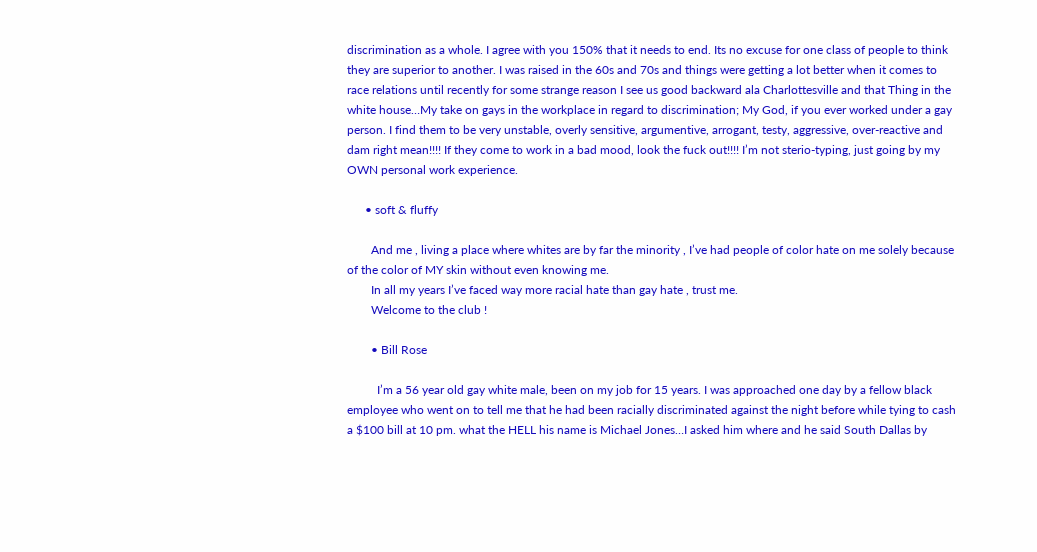discrimination as a whole. I agree with you 150% that it needs to end. Its no excuse for one class of people to think they are superior to another. I was raised in the 60s and 70s and things were getting a lot better when it comes to race relations until recently for some strange reason I see us good backward ala Charlottesville and that Thing in the white house…My take on gays in the workplace in regard to discrimination; My God, if you ever worked under a gay person. I find them to be very unstable, overly sensitive, argumentive, arrogant, testy, aggressive, over-reactive and dam right mean!!!! If they come to work in a bad mood, look the fuck out!!!! I’m not sterio-typing, just going by my OWN personal work experience.

      • soft & fluffy

        And me , living a place where whites are by far the minority , I’ve had people of color hate on me solely because of the color of MY skin without even knowing me.
        In all my years I’ve faced way more racial hate than gay hate , trust me.
        Welcome to the club !

        • Bill Rose

          I’m a 56 year old gay white male, been on my job for 15 years. I was approached one day by a fellow black employee who went on to tell me that he had been racially discriminated against the night before while tying to cash a $100 bill at 10 pm. what the HELL his name is Michael Jones…I asked him where and he said South Dallas by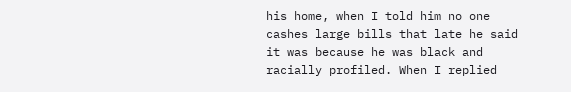his home, when I told him no one cashes large bills that late he said it was because he was black and racially profiled. When I replied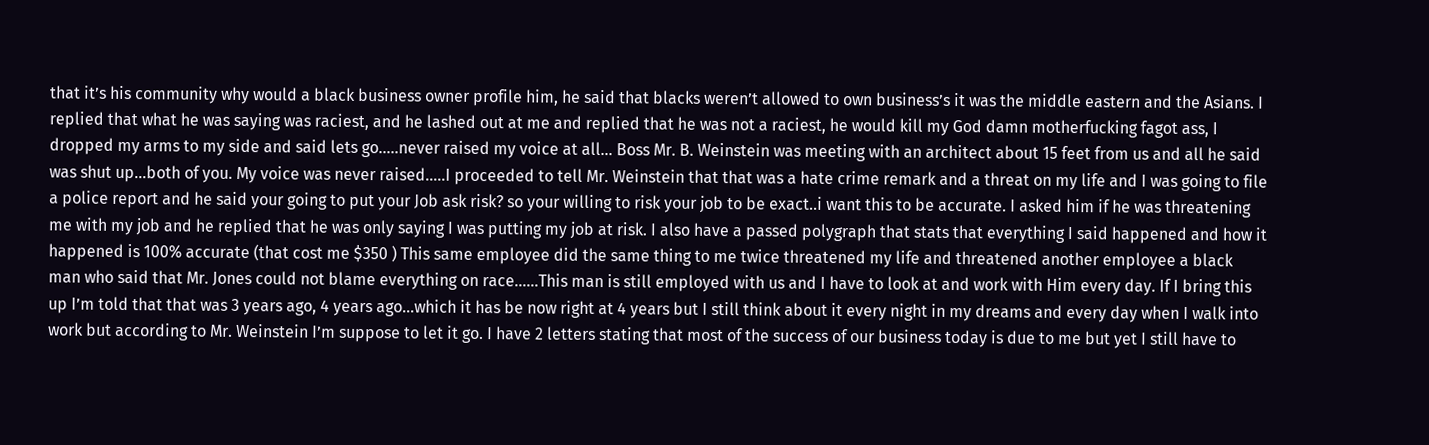that it’s his community why would a black business owner profile him, he said that blacks weren’t allowed to own business’s it was the middle eastern and the Asians. I replied that what he was saying was raciest, and he lashed out at me and replied that he was not a raciest, he would kill my God damn motherfucking fagot ass, I dropped my arms to my side and said lets go…..never raised my voice at all… Boss Mr. B. Weinstein was meeting with an architect about 15 feet from us and all he said was shut up…both of you. My voice was never raised…..I proceeded to tell Mr. Weinstein that that was a hate crime remark and a threat on my life and I was going to file a police report and he said your going to put your Job ask risk? so your willing to risk your job to be exact..i want this to be accurate. I asked him if he was threatening me with my job and he replied that he was only saying I was putting my job at risk. I also have a passed polygraph that stats that everything I said happened and how it happened is 100% accurate (that cost me $350 ) This same employee did the same thing to me twice threatened my life and threatened another employee a black man who said that Mr. Jones could not blame everything on race……This man is still employed with us and I have to look at and work with Him every day. If I bring this up I’m told that that was 3 years ago, 4 years ago…which it has be now right at 4 years but I still think about it every night in my dreams and every day when I walk into work but according to Mr. Weinstein I’m suppose to let it go. I have 2 letters stating that most of the success of our business today is due to me but yet I still have to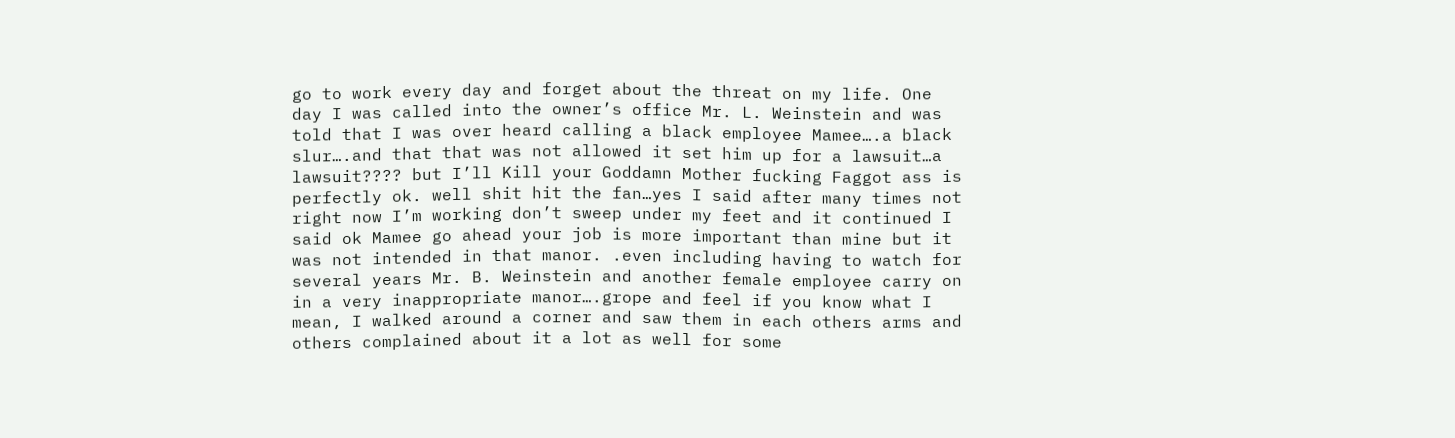go to work every day and forget about the threat on my life. One day I was called into the owner’s office Mr. L. Weinstein and was told that I was over heard calling a black employee Mamee….a black slur….and that that was not allowed it set him up for a lawsuit…a lawsuit???? but I’ll Kill your Goddamn Mother fucking Faggot ass is perfectly ok. well shit hit the fan…yes I said after many times not right now I’m working don’t sweep under my feet and it continued I said ok Mamee go ahead your job is more important than mine but it was not intended in that manor. .even including having to watch for several years Mr. B. Weinstein and another female employee carry on in a very inappropriate manor….grope and feel if you know what I mean, I walked around a corner and saw them in each others arms and others complained about it a lot as well for some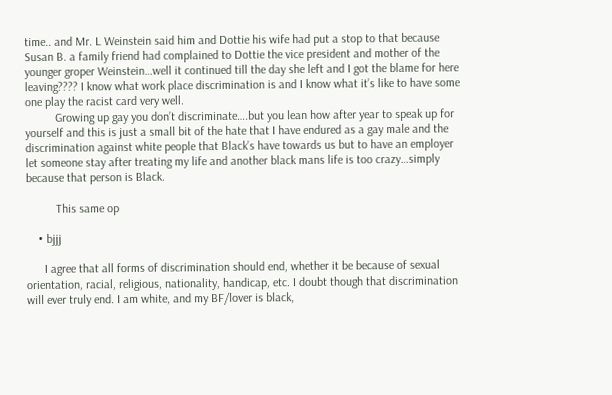time.. and Mr. L Weinstein said him and Dottie his wife had put a stop to that because Susan B. a family friend had complained to Dottie the vice president and mother of the younger groper Weinstein…well it continued till the day she left and I got the blame for here leaving???? I know what work place discrimination is and I know what it’s like to have some one play the racist card very well.
          Growing up gay you don’t discriminate….but you lean how after year to speak up for yourself and this is just a small bit of the hate that I have endured as a gay male and the discrimination against white people that Black’s have towards us but to have an employer let someone stay after treating my life and another black mans life is too crazy…simply because that person is Black.

          This same op

    • bjjj

      I agree that all forms of discrimination should end, whether it be because of sexual orientation, racial, religious, nationality, handicap, etc. I doubt though that discrimination will ever truly end. I am white, and my BF/lover is black,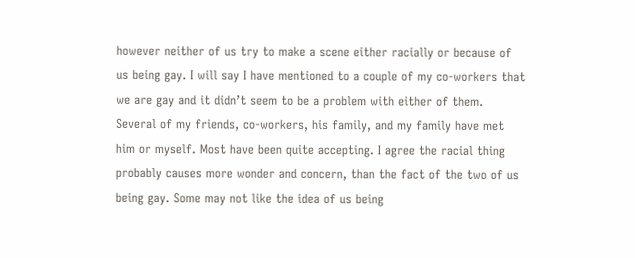however neither of us try to make a scene either racially or because of us being gay. I will say I have mentioned to a couple of my co-workers that we are gay and it didn’t seem to be a problem with either of them. Several of my friends, co-workers, his family, and my family have met him or myself. Most have been quite accepting. I agree the racial thing probably causes more wonder and concern, than the fact of the two of us being gay. Some may not like the idea of us being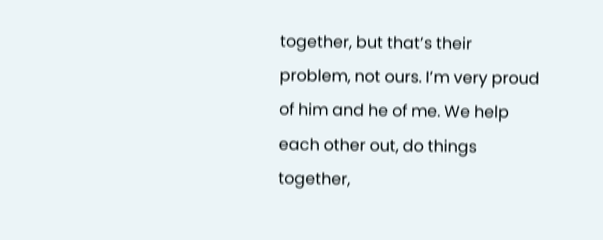together, but that’s their problem, not ours. I’m very proud of him and he of me. We help each other out, do things together,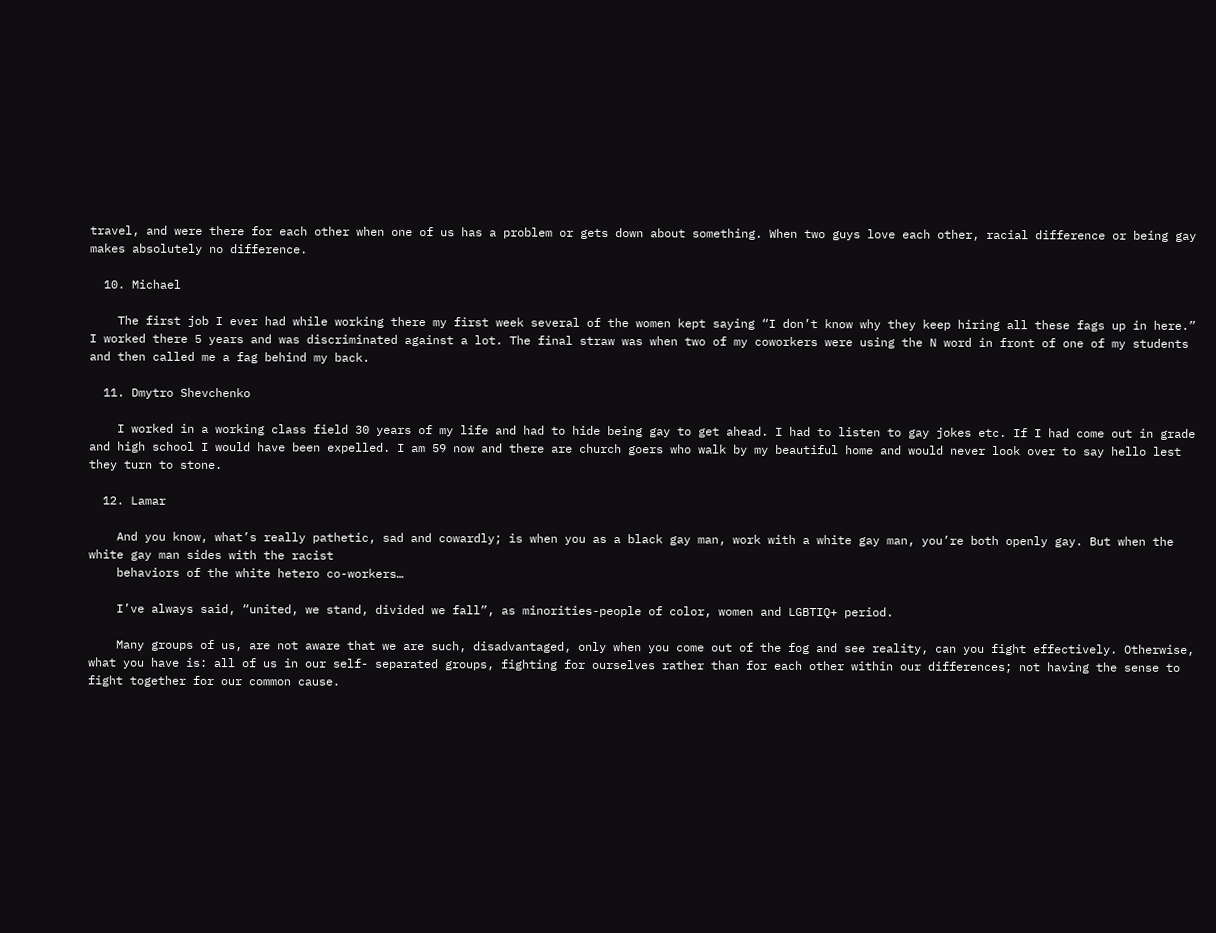travel, and were there for each other when one of us has a problem or gets down about something. When two guys love each other, racial difference or being gay makes absolutely no difference.

  10. Michael

    The first job I ever had while working there my first week several of the women kept saying “I don’t know why they keep hiring all these fags up in here.” I worked there 5 years and was discriminated against a lot. The final straw was when two of my coworkers were using the N word in front of one of my students and then called me a fag behind my back.

  11. Dmytro Shevchenko

    I worked in a working class field 30 years of my life and had to hide being gay to get ahead. I had to listen to gay jokes etc. If I had come out in grade and high school I would have been expelled. I am 59 now and there are church goers who walk by my beautiful home and would never look over to say hello lest they turn to stone.

  12. Lamar

    And you know, what’s really pathetic, sad and cowardly; is when you as a black gay man, work with a white gay man, you’re both openly gay. But when the white gay man sides with the racist
    behaviors of the white hetero co-workers…

    I’ve always said, “united, we stand, divided we fall”, as minorities-people of color, women and LGBTIQ+ period.

    Many groups of us, are not aware that we are such, disadvantaged, only when you come out of the fog and see reality, can you fight effectively. Otherwise, what you have is: all of us in our self- separated groups, fighting for ourselves rather than for each other within our differences; not having the sense to fight together for our common cause.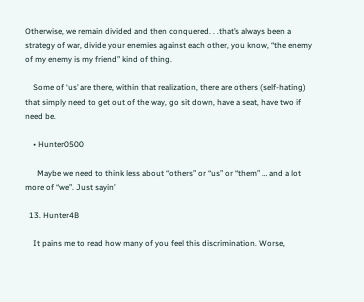Otherwise, we remain divided and then conquered. . .that’s always been a strategy of war, divide your enemies against each other, you know, “the enemy of my enemy is my friend” kind of thing.

    Some of ‘us’ are there, within that realization, there are others (self-hating) that simply need to get out of the way, go sit down, have a seat, have two if need be.

    • Hunter0500

      Maybe we need to think less about “others” or “us” or “them” … and a lot more of “we”. Just sayin’

  13. Hunter4B

    It pains me to read how many of you feel this discrimination. Worse,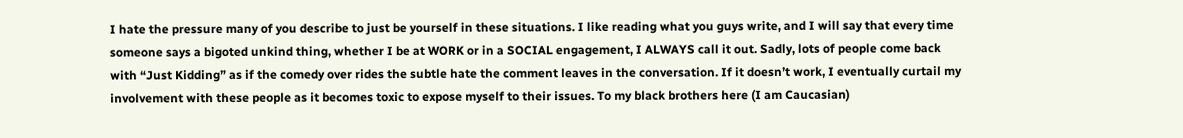I hate the pressure many of you describe to just be yourself in these situations. I like reading what you guys write, and I will say that every time someone says a bigoted unkind thing, whether I be at WORK or in a SOCIAL engagement, I ALWAYS call it out. Sadly, lots of people come back with “Just Kidding” as if the comedy over rides the subtle hate the comment leaves in the conversation. If it doesn’t work, I eventually curtail my involvement with these people as it becomes toxic to expose myself to their issues. To my black brothers here (I am Caucasian)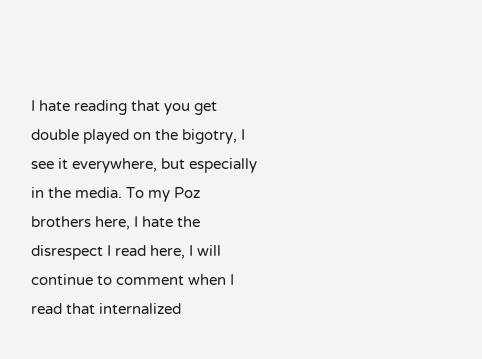I hate reading that you get double played on the bigotry, I see it everywhere, but especially in the media. To my Poz brothers here, I hate the disrespect I read here, I will continue to comment when I read that internalized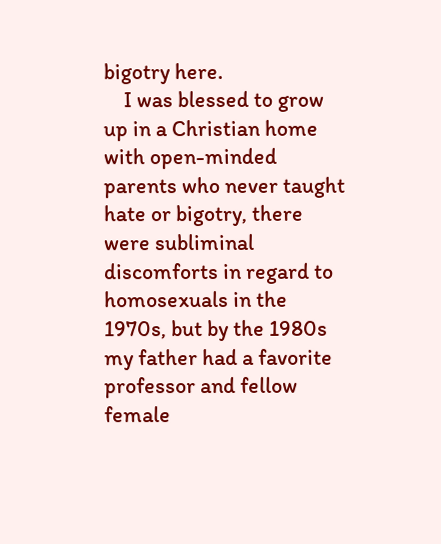bigotry here.
    I was blessed to grow up in a Christian home with open-minded parents who never taught hate or bigotry, there were subliminal discomforts in regard to homosexuals in the 1970s, but by the 1980s my father had a favorite professor and fellow female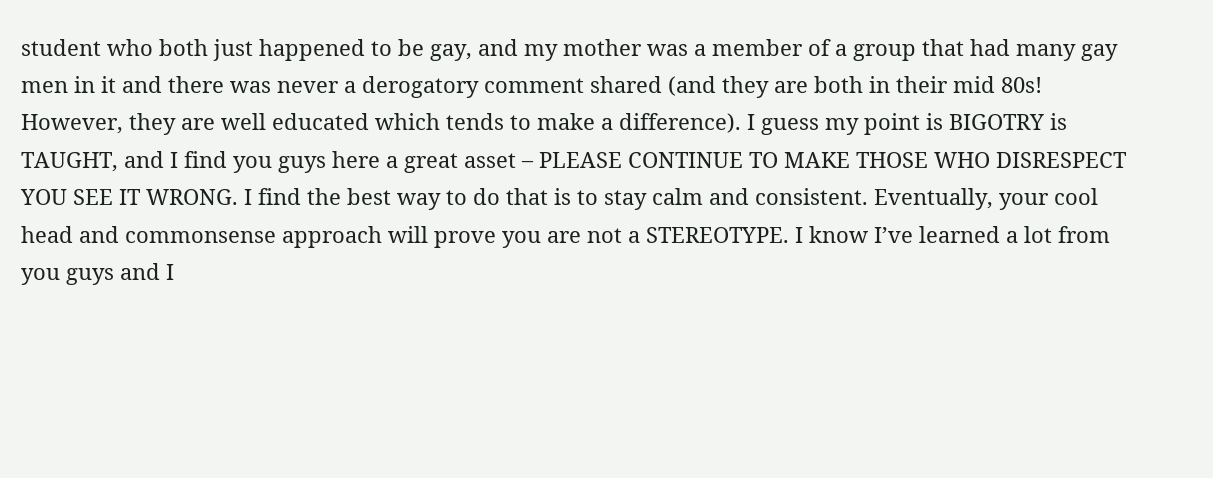student who both just happened to be gay, and my mother was a member of a group that had many gay men in it and there was never a derogatory comment shared (and they are both in their mid 80s! However, they are well educated which tends to make a difference). I guess my point is BIGOTRY is TAUGHT, and I find you guys here a great asset – PLEASE CONTINUE TO MAKE THOSE WHO DISRESPECT YOU SEE IT WRONG. I find the best way to do that is to stay calm and consistent. Eventually, your cool head and commonsense approach will prove you are not a STEREOTYPE. I know I’ve learned a lot from you guys and I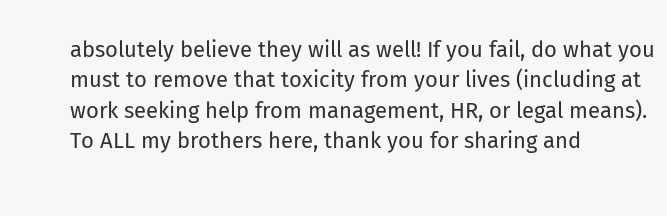absolutely believe they will as well! If you fail, do what you must to remove that toxicity from your lives (including at work seeking help from management, HR, or legal means). To ALL my brothers here, thank you for sharing and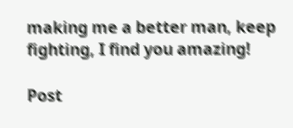making me a better man, keep fighting, I find you amazing!

Post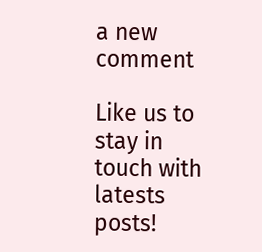a new comment

Like us to stay in touch with latests posts!